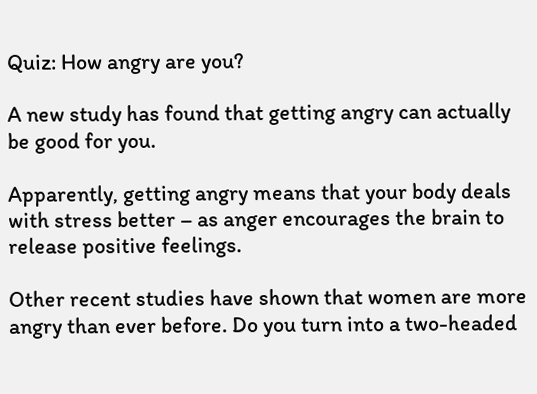Quiz: How angry are you?

A new study has found that getting angry can actually be good for you.

Apparently, getting angry means that your body deals with stress better – as anger encourages the brain to release positive feelings.

Other recent studies have shown that women are more angry than ever before. Do you turn into a two-headed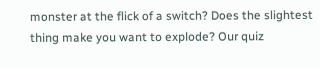monster at the flick of a switch? Does the slightest thing make you want to explode? Our quiz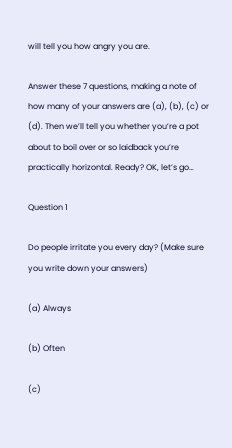will tell you how angry you are.

Answer these 7 questions, making a note of how many of your answers are (a), (b), (c) or (d). Then we’ll tell you whether you’re a pot about to boil over or so laidback you’re practically horizontal. Ready? OK, let’s go…

Question 1

Do people irritate you every day? (Make sure you write down your answers)

(a) Always

(b) Often

(c)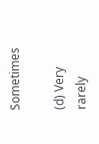Sometimes

(d) Very rarely